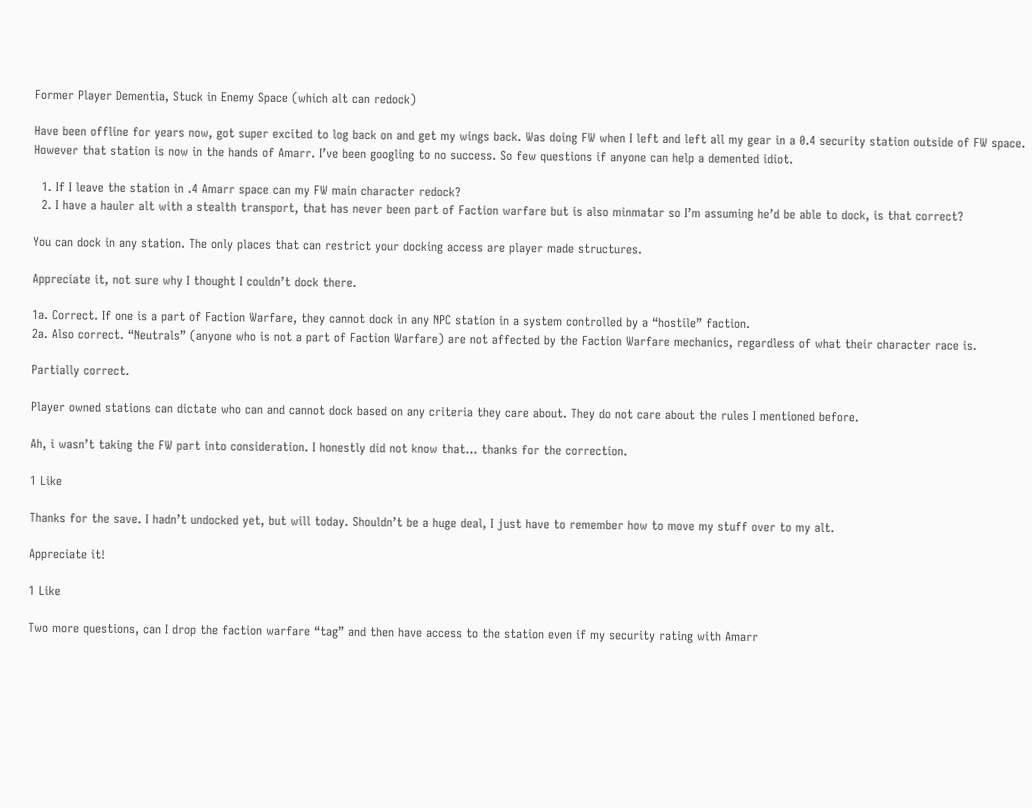Former Player Dementia, Stuck in Enemy Space (which alt can redock)

Have been offline for years now, got super excited to log back on and get my wings back. Was doing FW when I left and left all my gear in a 0.4 security station outside of FW space. However that station is now in the hands of Amarr. I’ve been googling to no success. So few questions if anyone can help a demented idiot.

  1. If I leave the station in .4 Amarr space can my FW main character redock?
  2. I have a hauler alt with a stealth transport, that has never been part of Faction warfare but is also minmatar so I’m assuming he’d be able to dock, is that correct?

You can dock in any station. The only places that can restrict your docking access are player made structures.

Appreciate it, not sure why I thought I couldn’t dock there.

1a. Correct. If one is a part of Faction Warfare, they cannot dock in any NPC station in a system controlled by a “hostile” faction.
2a. Also correct. “Neutrals” (anyone who is not a part of Faction Warfare) are not affected by the Faction Warfare mechanics, regardless of what their character race is.

Partially correct.

Player owned stations can dictate who can and cannot dock based on any criteria they care about. They do not care about the rules I mentioned before.

Ah, i wasn’t taking the FW part into consideration. I honestly did not know that… thanks for the correction.

1 Like

Thanks for the save. I hadn’t undocked yet, but will today. Shouldn’t be a huge deal, I just have to remember how to move my stuff over to my alt.

Appreciate it!

1 Like

Two more questions, can I drop the faction warfare “tag” and then have access to the station even if my security rating with Amarr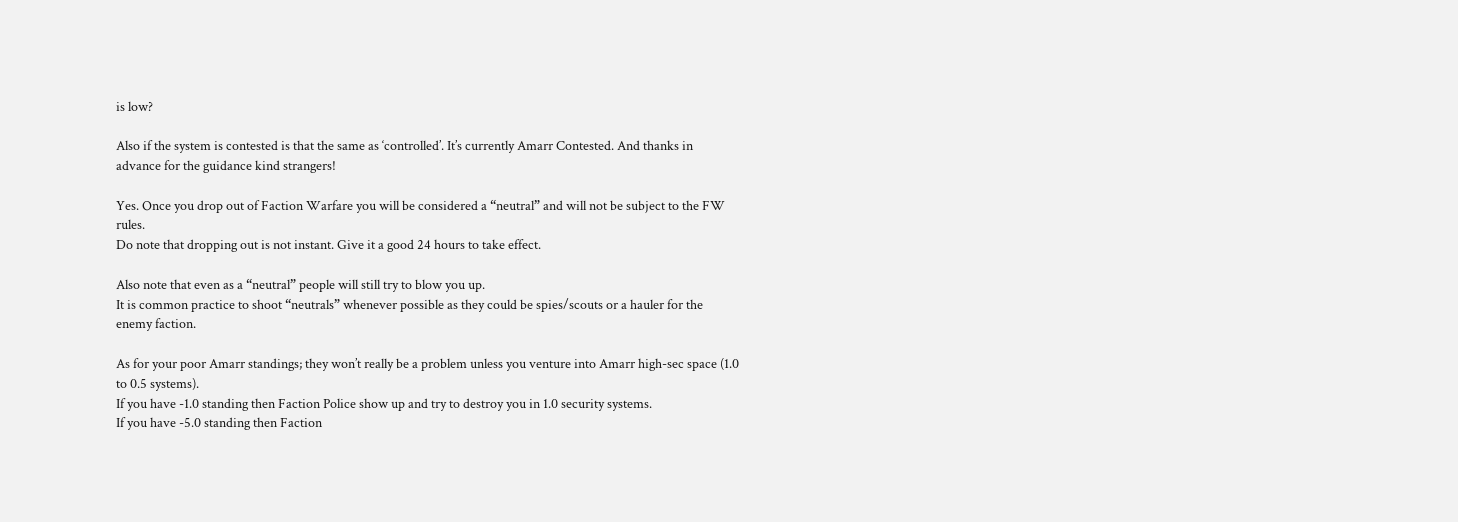is low?

Also if the system is contested is that the same as ‘controlled’. It’s currently Amarr Contested. And thanks in advance for the guidance kind strangers!

Yes. Once you drop out of Faction Warfare you will be considered a “neutral” and will not be subject to the FW rules.
Do note that dropping out is not instant. Give it a good 24 hours to take effect.

Also note that even as a “neutral” people will still try to blow you up.
It is common practice to shoot “neutrals” whenever possible as they could be spies/scouts or a hauler for the enemy faction.

As for your poor Amarr standings; they won’t really be a problem unless you venture into Amarr high-sec space (1.0 to 0.5 systems).
If you have -1.0 standing then Faction Police show up and try to destroy you in 1.0 security systems.
If you have -5.0 standing then Faction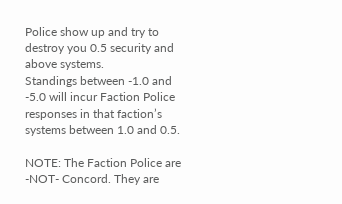Police show up and try to destroy you 0.5 security and above systems.
Standings between -1.0 and -5.0 will incur Faction Police responses in that faction’s systems between 1.0 and 0.5.

NOTE: The Faction Police are -NOT- Concord. They are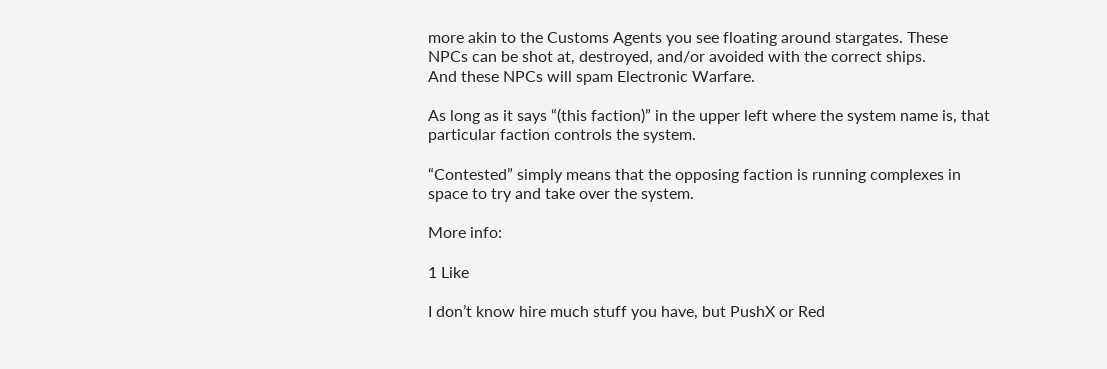more akin to the Customs Agents you see floating around stargates. These NPCs can be shot at, destroyed, and/or avoided with the correct ships.
And these NPCs will spam Electronic Warfare.

As long as it says “(this faction)” in the upper left where the system name is, that particular faction controls the system.

“Contested” simply means that the opposing faction is running complexes in space to try and take over the system.

More info:

1 Like

I don’t know hire much stuff you have, but PushX or Red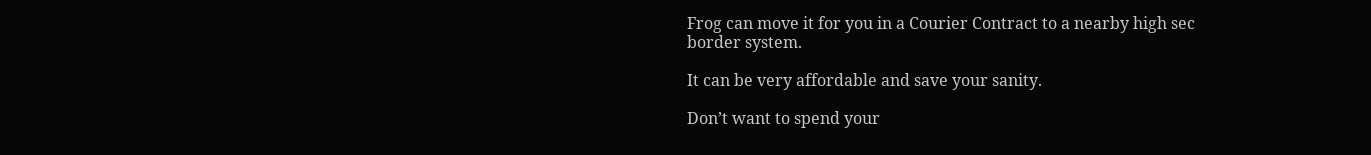Frog can move it for you in a Courier Contract to a nearby high sec border system.

It can be very affordable and save your sanity.

Don’t want to spend your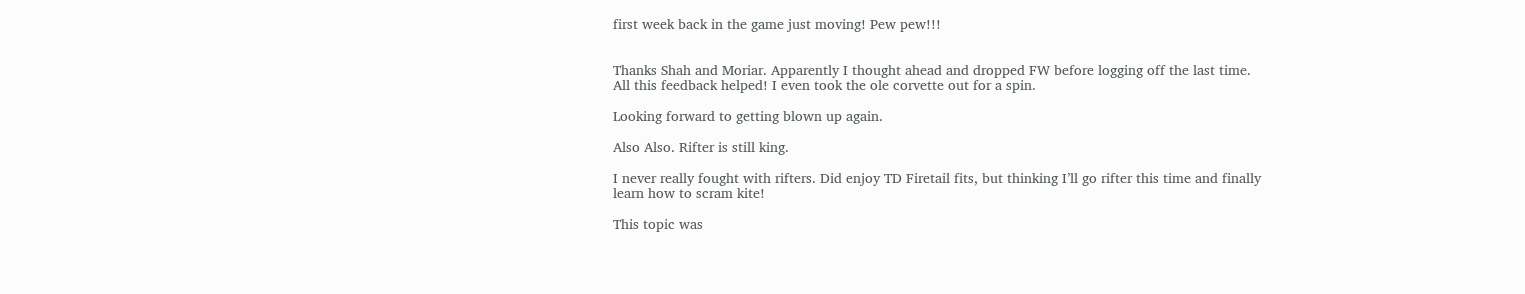first week back in the game just moving! Pew pew!!!


Thanks Shah and Moriar. Apparently I thought ahead and dropped FW before logging off the last time. All this feedback helped! I even took the ole corvette out for a spin.

Looking forward to getting blown up again.

Also Also. Rifter is still king.

I never really fought with rifters. Did enjoy TD Firetail fits, but thinking I’ll go rifter this time and finally learn how to scram kite!

This topic was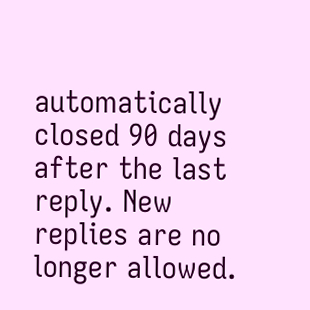automatically closed 90 days after the last reply. New replies are no longer allowed.